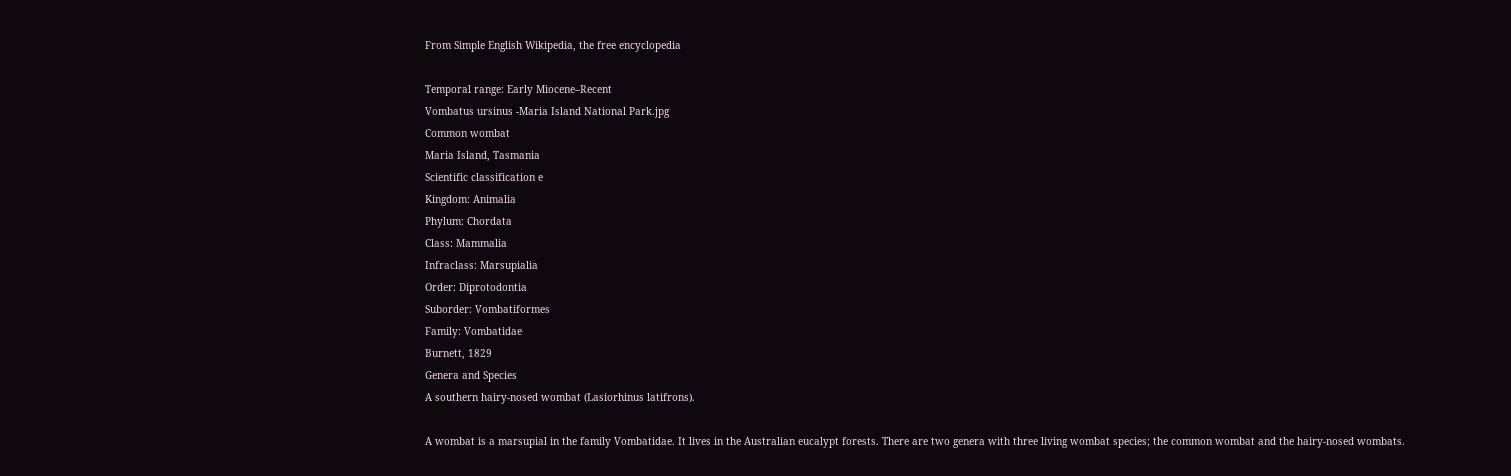From Simple English Wikipedia, the free encyclopedia

Temporal range: Early Miocene–Recent
Vombatus ursinus -Maria Island National Park.jpg
Common wombat
Maria Island, Tasmania
Scientific classification e
Kingdom: Animalia
Phylum: Chordata
Class: Mammalia
Infraclass: Marsupialia
Order: Diprotodontia
Suborder: Vombatiformes
Family: Vombatidae
Burnett, 1829
Genera and Species
A southern hairy-nosed wombat (Lasiorhinus latifrons).

A wombat is a marsupial in the family Vombatidae. It lives in the Australian eucalypt forests. There are two genera with three living wombat species; the common wombat and the hairy-nosed wombats.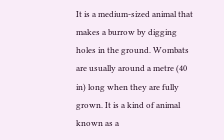It is a medium-sized animal that makes a burrow by digging holes in the ground. Wombats are usually around a metre (40 in) long when they are fully grown. It is a kind of animal known as a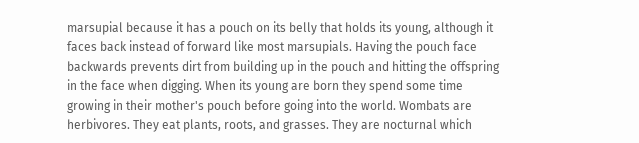marsupial because it has a pouch on its belly that holds its young, although it faces back instead of forward like most marsupials. Having the pouch face backwards prevents dirt from building up in the pouch and hitting the offspring in the face when digging. When its young are born they spend some time growing in their mother's pouch before going into the world. Wombats are herbivores. They eat plants, roots, and grasses. They are nocturnal which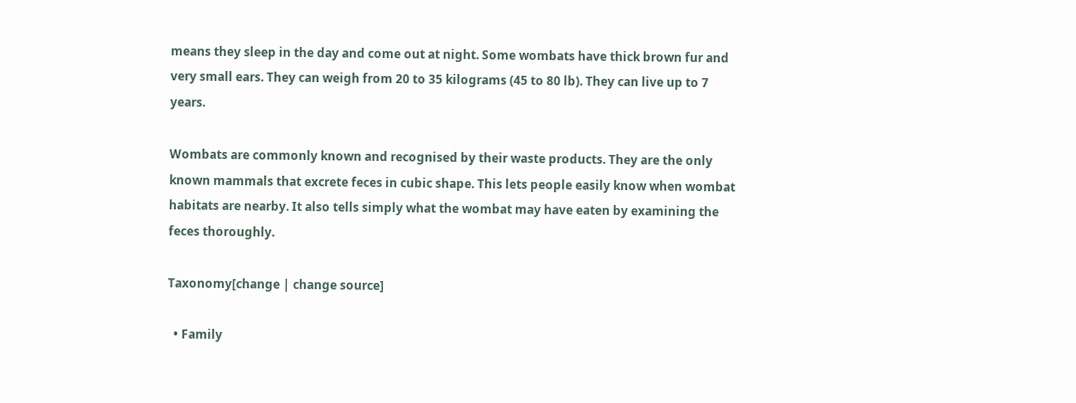means they sleep in the day and come out at night. Some wombats have thick brown fur and very small ears. They can weigh from 20 to 35 kilograms (45 to 80 lb). They can live up to 7 years.

Wombats are commonly known and recognised by their waste products. They are the only known mammals that excrete feces in cubic shape. This lets people easily know when wombat habitats are nearby. It also tells simply what the wombat may have eaten by examining the feces thoroughly.

Taxonomy[change | change source]

  • Family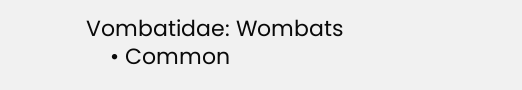Vombatidae: Wombats
    • Common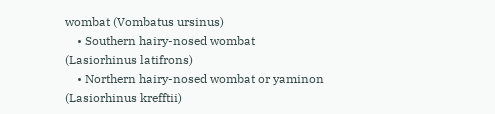wombat (Vombatus ursinus)
    • Southern hairy-nosed wombat (Lasiorhinus latifrons)
    • Northern hairy-nosed wombat or yaminon (Lasiorhinus krefftii)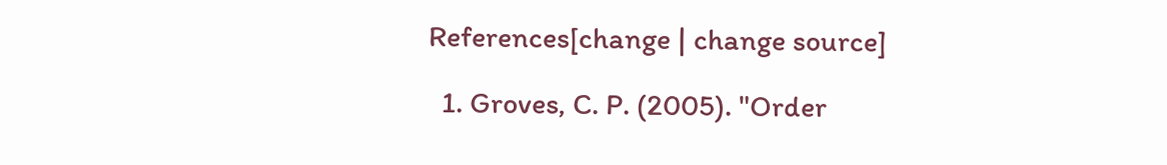References[change | change source]

  1. Groves, C. P. (2005). "Order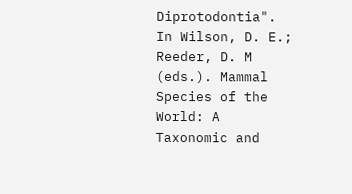Diprotodontia". In Wilson, D. E.; Reeder, D. M (eds.). Mammal Species of the World: A Taxonomic and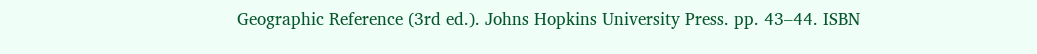Geographic Reference (3rd ed.). Johns Hopkins University Press. pp. 43–44. ISBN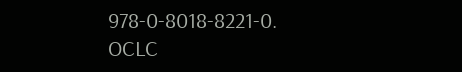978-0-8018-8221-0. OCLC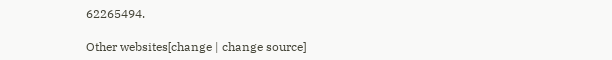62265494.

Other websites[change | change source]